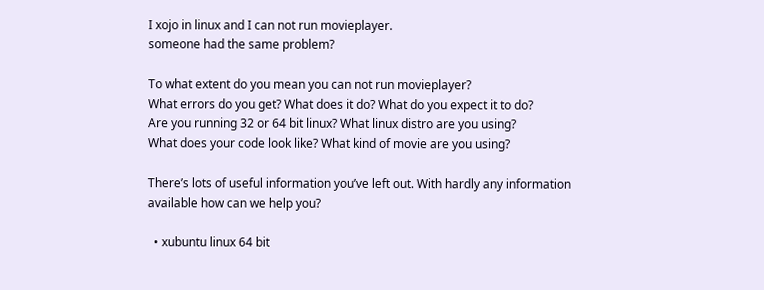I xojo in linux and I can not run movieplayer.
someone had the same problem?

To what extent do you mean you can not run movieplayer?
What errors do you get? What does it do? What do you expect it to do?
Are you running 32 or 64 bit linux? What linux distro are you using?
What does your code look like? What kind of movie are you using?

There’s lots of useful information you’ve left out. With hardly any information available how can we help you?

  • xubuntu linux 64 bit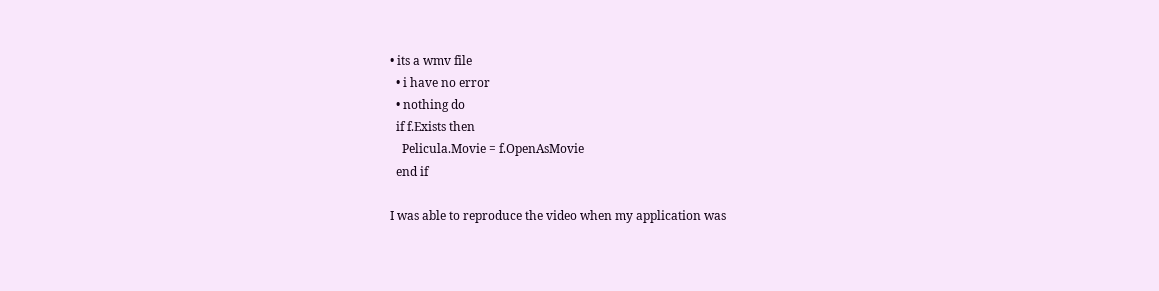• its a wmv file
  • i have no error
  • nothing do
  if f.Exists then
    Pelicula.Movie = f.OpenAsMovie
  end if

I was able to reproduce the video when my application was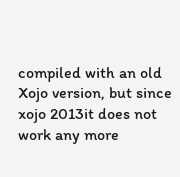compiled with an old Xojo version, but since xojo 2013it does not work any more